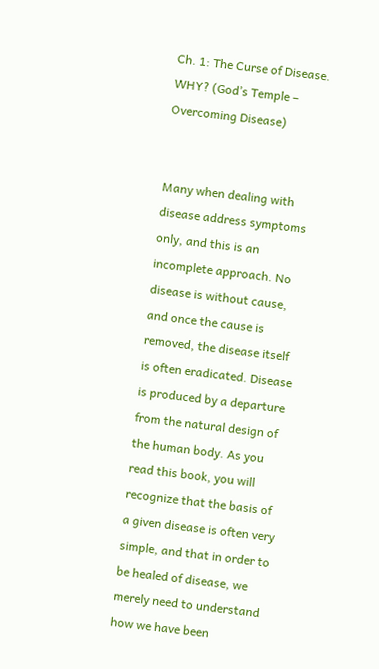Ch. 1: The Curse of Disease. WHY? (God’s Temple – Overcoming Disease)


Many when dealing with disease address symptoms only, and this is an incomplete approach. No disease is without cause, and once the cause is removed, the disease itself is often eradicated. Disease is produced by a departure from the natural design of the human body. As you read this book, you will recognize that the basis of a given disease is often very simple, and that in order to be healed of disease, we merely need to understand how we have been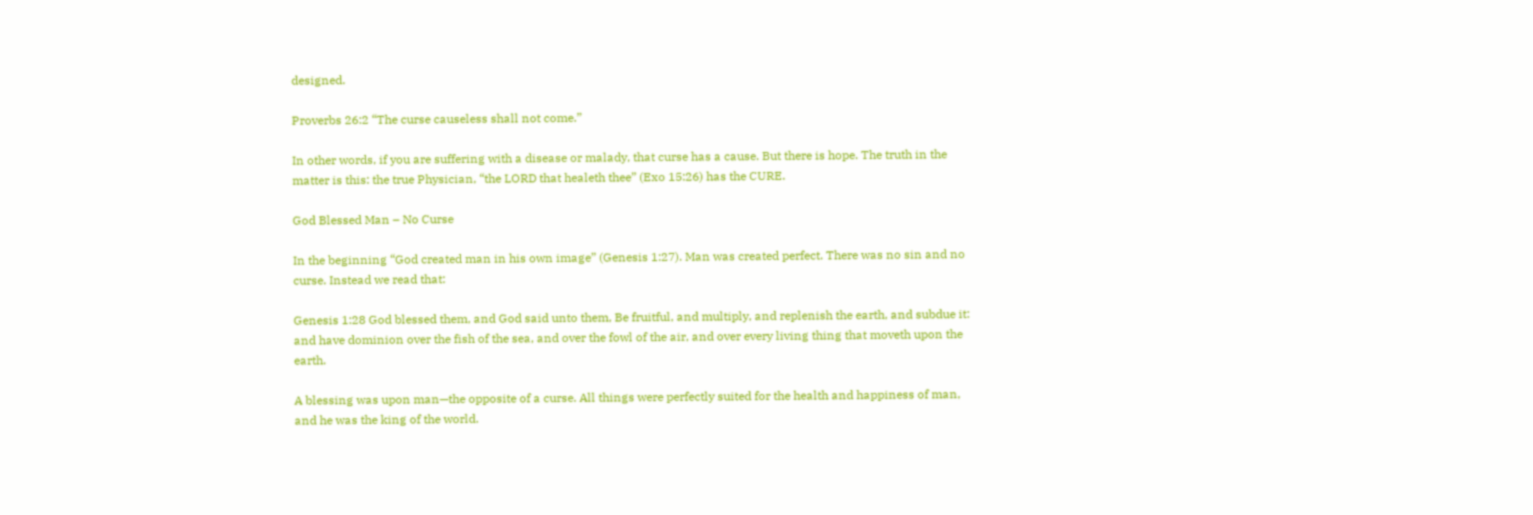designed.

Proverbs 26:2 “The curse causeless shall not come.”

In other words, if you are suffering with a disease or malady, that curse has a cause. But there is hope. The truth in the matter is this: the true Physician, “the LORD that healeth thee” (Exo 15:26) has the CURE.

God Blessed Man – No Curse

In the beginning “God created man in his own image” (Genesis 1:27). Man was created perfect. There was no sin and no curse. Instead we read that:

Genesis 1:28 God blessed them, and God said unto them, Be fruitful, and multiply, and replenish the earth, and subdue it: and have dominion over the fish of the sea, and over the fowl of the air, and over every living thing that moveth upon the earth.

A blessing was upon man—the opposite of a curse. All things were perfectly suited for the health and happiness of man, and he was the king of the world.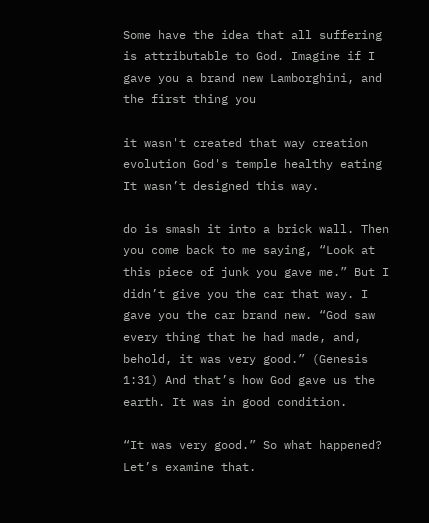Some have the idea that all suffering is attributable to God. Imagine if I gave you a brand new Lamborghini, and the first thing you

it wasn't created that way creation evolution God's temple healthy eating
It wasn’t designed this way.

do is smash it into a brick wall. Then you come back to me saying, “Look at this piece of junk you gave me.” But I didn’t give you the car that way. I gave you the car brand new. “God saw every thing that he had made, and, behold, it was very good.” (Genesis 1:31) And that’s how God gave us the earth. It was in good condition.

“It was very good.” So what happened? Let’s examine that.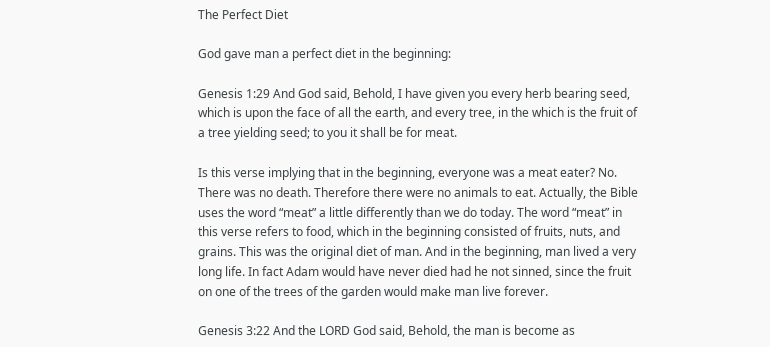The Perfect Diet

God gave man a perfect diet in the beginning:

Genesis 1:29 And God said, Behold, I have given you every herb bearing seed, which is upon the face of all the earth, and every tree, in the which is the fruit of a tree yielding seed; to you it shall be for meat.

Is this verse implying that in the beginning, everyone was a meat eater? No. There was no death. Therefore there were no animals to eat. Actually, the Bible uses the word “meat” a little differently than we do today. The word “meat” in this verse refers to food, which in the beginning consisted of fruits, nuts, and grains. This was the original diet of man. And in the beginning, man lived a very long life. In fact Adam would have never died had he not sinned, since the fruit on one of the trees of the garden would make man live forever.

Genesis 3:22 And the LORD God said, Behold, the man is become as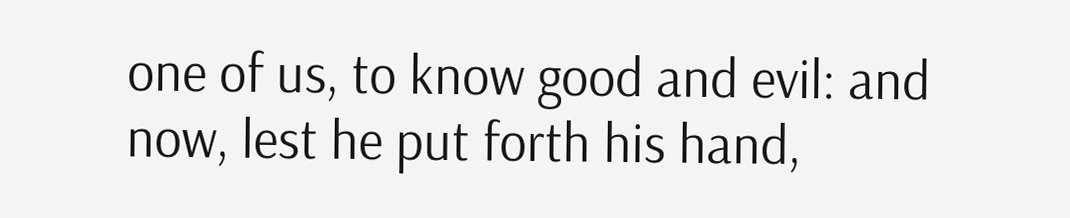one of us, to know good and evil: and now, lest he put forth his hand,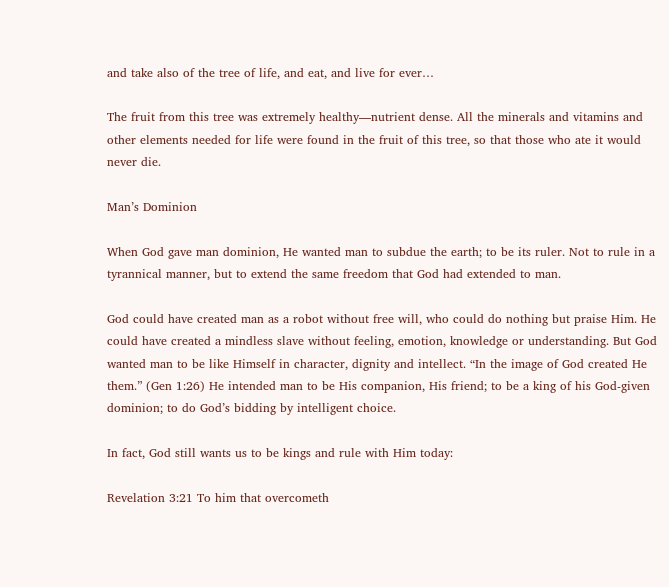and take also of the tree of life, and eat, and live for ever…

The fruit from this tree was extremely healthy—nutrient dense. All the minerals and vitamins and other elements needed for life were found in the fruit of this tree, so that those who ate it would never die.

Man’s Dominion

When God gave man dominion, He wanted man to subdue the earth; to be its ruler. Not to rule in a tyrannical manner, but to extend the same freedom that God had extended to man.

God could have created man as a robot without free will, who could do nothing but praise Him. He could have created a mindless slave without feeling, emotion, knowledge or understanding. But God wanted man to be like Himself in character, dignity and intellect. “In the image of God created He them.” (Gen 1:26) He intended man to be His companion, His friend; to be a king of his God-given dominion; to do God’s bidding by intelligent choice.

In fact, God still wants us to be kings and rule with Him today:

Revelation 3:21 To him that overcometh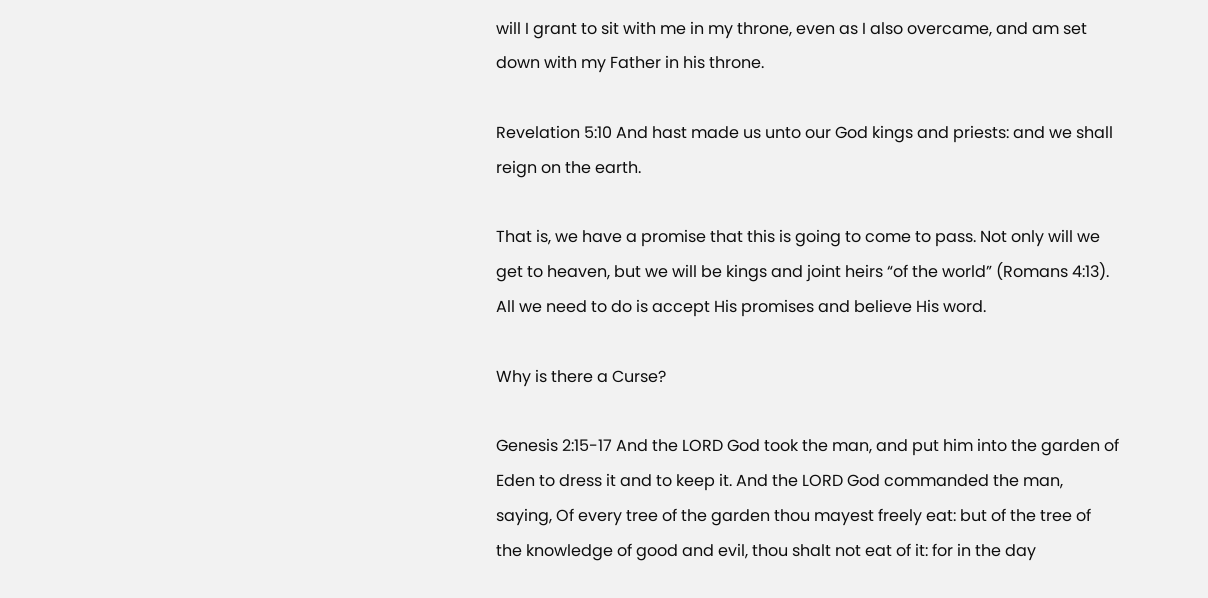will I grant to sit with me in my throne, even as I also overcame, and am set down with my Father in his throne.

Revelation 5:10 And hast made us unto our God kings and priests: and we shall reign on the earth.

That is, we have a promise that this is going to come to pass. Not only will we get to heaven, but we will be kings and joint heirs “of the world” (Romans 4:13). All we need to do is accept His promises and believe His word.

Why is there a Curse?

Genesis 2:15-17 And the LORD God took the man, and put him into the garden of Eden to dress it and to keep it. And the LORD God commanded the man, saying, Of every tree of the garden thou mayest freely eat: but of the tree of the knowledge of good and evil, thou shalt not eat of it: for in the day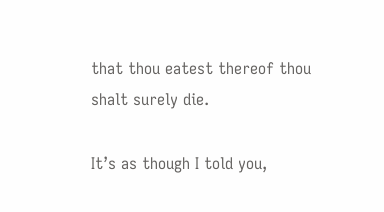that thou eatest thereof thou shalt surely die.

It’s as though I told you,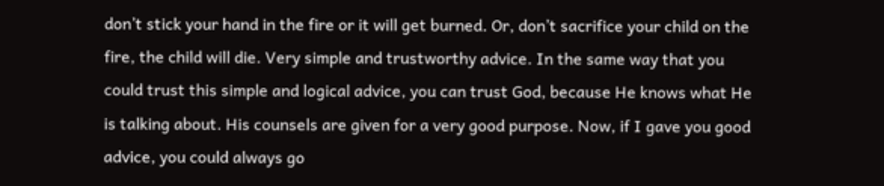don’t stick your hand in the fire or it will get burned. Or, don’t sacrifice your child on the fire, the child will die. Very simple and trustworthy advice. In the same way that you could trust this simple and logical advice, you can trust God, because He knows what He is talking about. His counsels are given for a very good purpose. Now, if I gave you good advice, you could always go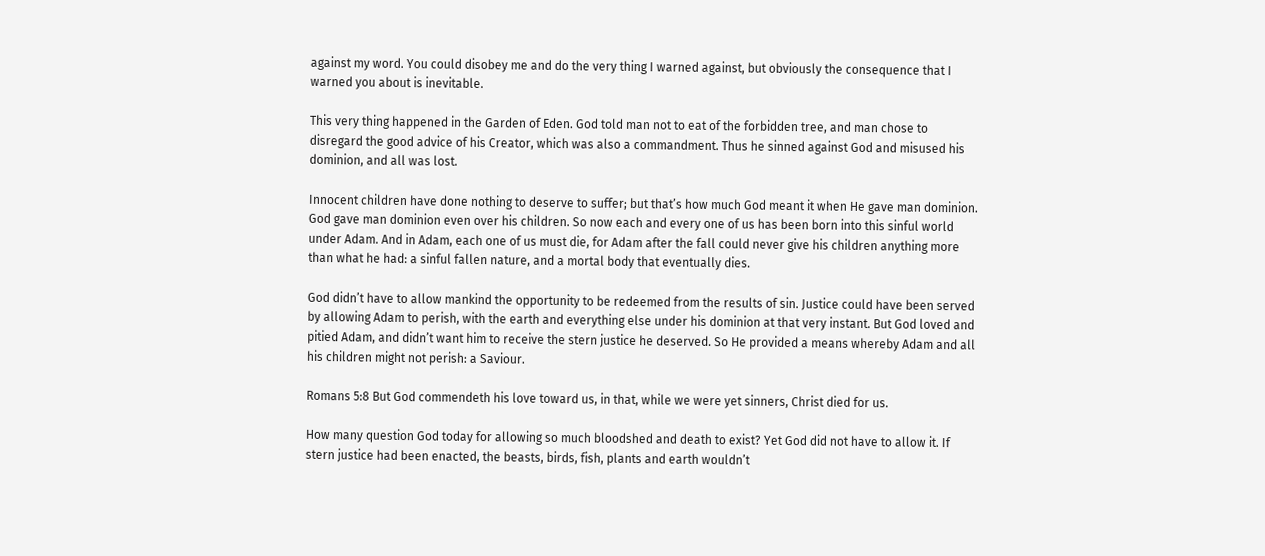against my word. You could disobey me and do the very thing I warned against, but obviously the consequence that I warned you about is inevitable.

This very thing happened in the Garden of Eden. God told man not to eat of the forbidden tree, and man chose to disregard the good advice of his Creator, which was also a commandment. Thus he sinned against God and misused his dominion, and all was lost.

Innocent children have done nothing to deserve to suffer; but that’s how much God meant it when He gave man dominion. God gave man dominion even over his children. So now each and every one of us has been born into this sinful world under Adam. And in Adam, each one of us must die, for Adam after the fall could never give his children anything more than what he had: a sinful fallen nature, and a mortal body that eventually dies.

God didn’t have to allow mankind the opportunity to be redeemed from the results of sin. Justice could have been served by allowing Adam to perish, with the earth and everything else under his dominion at that very instant. But God loved and pitied Adam, and didn’t want him to receive the stern justice he deserved. So He provided a means whereby Adam and all his children might not perish: a Saviour.

Romans 5:8 But God commendeth his love toward us, in that, while we were yet sinners, Christ died for us.

How many question God today for allowing so much bloodshed and death to exist? Yet God did not have to allow it. If stern justice had been enacted, the beasts, birds, fish, plants and earth wouldn’t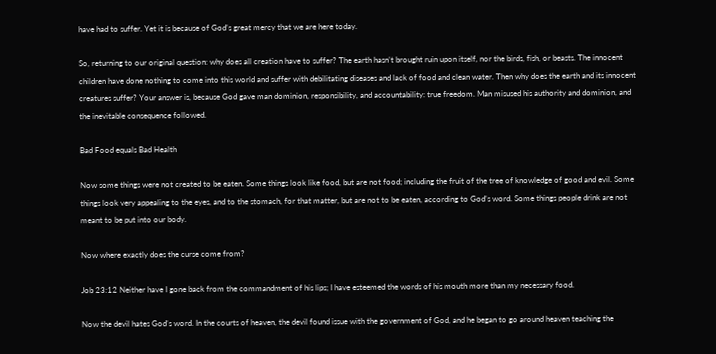have had to suffer. Yet it is because of God’s great mercy that we are here today.

So, returning to our original question: why does all creation have to suffer? The earth hasn’t brought ruin upon itself, nor the birds, fish, or beasts. The innocent children have done nothing to come into this world and suffer with debilitating diseases and lack of food and clean water. Then why does the earth and its innocent creatures suffer? Your answer is, because God gave man dominion, responsibility, and accountability: true freedom. Man misused his authority and dominion, and the inevitable consequence followed.

Bad Food equals Bad Health

Now some things were not created to be eaten. Some things look like food, but are not food; including the fruit of the tree of knowledge of good and evil. Some things look very appealing to the eyes, and to the stomach, for that matter, but are not to be eaten, according to God’s word. Some things people drink are not meant to be put into our body.

Now where exactly does the curse come from?

Job 23:12 Neither have I gone back from the commandment of his lips; I have esteemed the words of his mouth more than my necessary food.

Now the devil hates God’s word. In the courts of heaven, the devil found issue with the government of God, and he began to go around heaven teaching the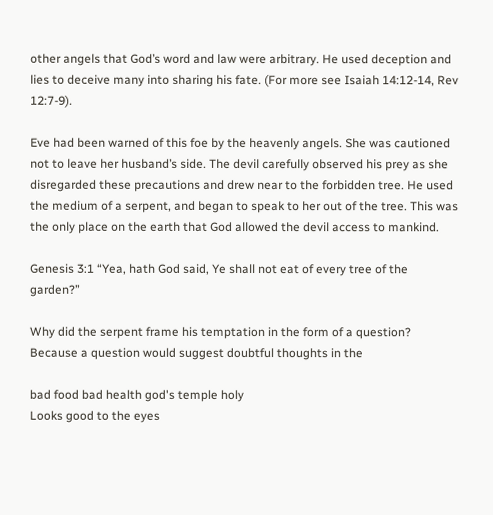other angels that God’s word and law were arbitrary. He used deception and lies to deceive many into sharing his fate. (For more see Isaiah 14:12-14, Rev 12:7-9).

Eve had been warned of this foe by the heavenly angels. She was cautioned not to leave her husband’s side. The devil carefully observed his prey as she disregarded these precautions and drew near to the forbidden tree. He used the medium of a serpent, and began to speak to her out of the tree. This was the only place on the earth that God allowed the devil access to mankind.

Genesis 3:1 “Yea, hath God said, Ye shall not eat of every tree of the garden?”

Why did the serpent frame his temptation in the form of a question? Because a question would suggest doubtful thoughts in the

bad food bad health god's temple holy
Looks good to the eyes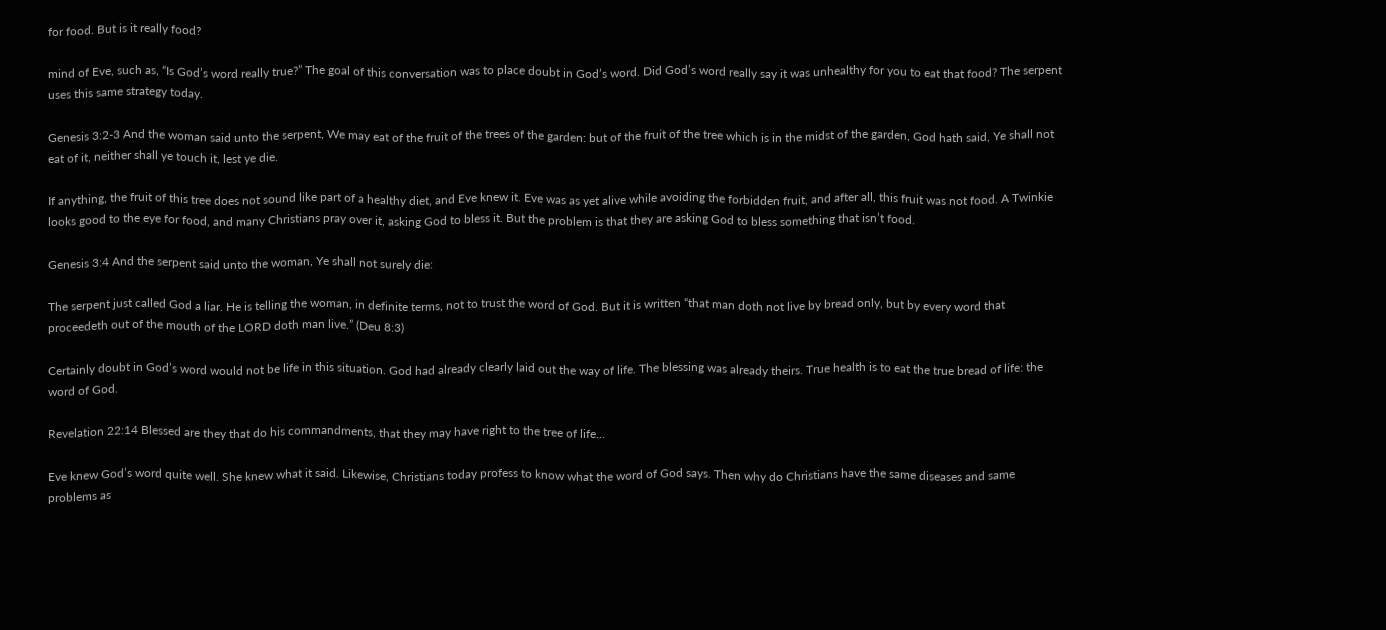for food. But is it really food?

mind of Eve, such as, “Is God’s word really true?” The goal of this conversation was to place doubt in God’s word. Did God’s word really say it was unhealthy for you to eat that food? The serpent uses this same strategy today.

Genesis 3:2-3 And the woman said unto the serpent, We may eat of the fruit of the trees of the garden: but of the fruit of the tree which is in the midst of the garden, God hath said, Ye shall not eat of it, neither shall ye touch it, lest ye die.

If anything, the fruit of this tree does not sound like part of a healthy diet, and Eve knew it. Eve was as yet alive while avoiding the forbidden fruit, and after all, this fruit was not food. A Twinkie looks good to the eye for food, and many Christians pray over it, asking God to bless it. But the problem is that they are asking God to bless something that isn’t food.

Genesis 3:4 And the serpent said unto the woman, Ye shall not surely die:

The serpent just called God a liar. He is telling the woman, in definite terms, not to trust the word of God. But it is written “that man doth not live by bread only, but by every word that proceedeth out of the mouth of the LORD doth man live.” (Deu 8:3)

Certainly doubt in God’s word would not be life in this situation. God had already clearly laid out the way of life. The blessing was already theirs. True health is to eat the true bread of life: the word of God.

Revelation 22:14 Blessed are they that do his commandments, that they may have right to the tree of life…

Eve knew God’s word quite well. She knew what it said. Likewise, Christians today profess to know what the word of God says. Then why do Christians have the same diseases and same problems as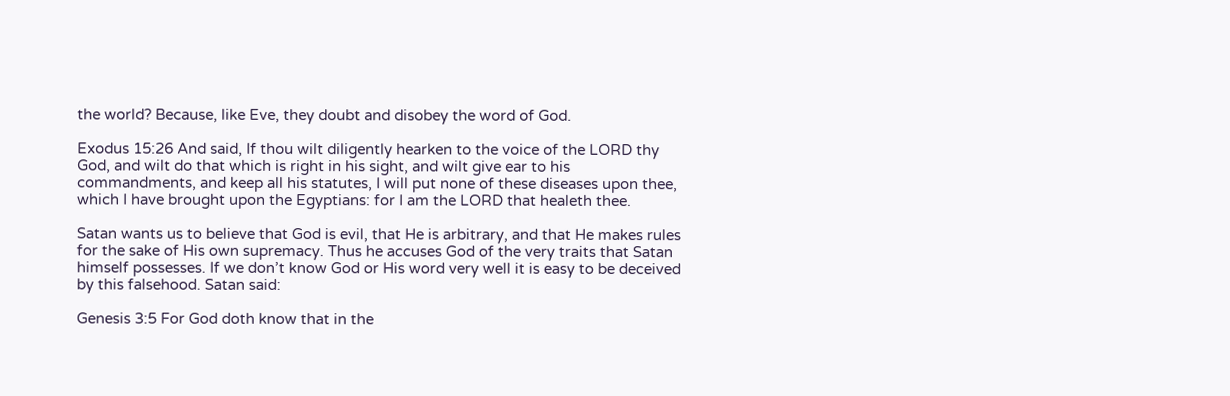the world? Because, like Eve, they doubt and disobey the word of God.

Exodus 15:26 And said, If thou wilt diligently hearken to the voice of the LORD thy God, and wilt do that which is right in his sight, and wilt give ear to his commandments, and keep all his statutes, I will put none of these diseases upon thee, which I have brought upon the Egyptians: for I am the LORD that healeth thee.

Satan wants us to believe that God is evil, that He is arbitrary, and that He makes rules for the sake of His own supremacy. Thus he accuses God of the very traits that Satan himself possesses. If we don’t know God or His word very well it is easy to be deceived by this falsehood. Satan said:

Genesis 3:5 For God doth know that in the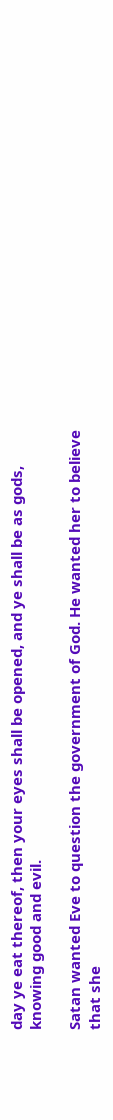day ye eat thereof, then your eyes shall be opened, and ye shall be as gods, knowing good and evil.

Satan wanted Eve to question the government of God. He wanted her to believe that she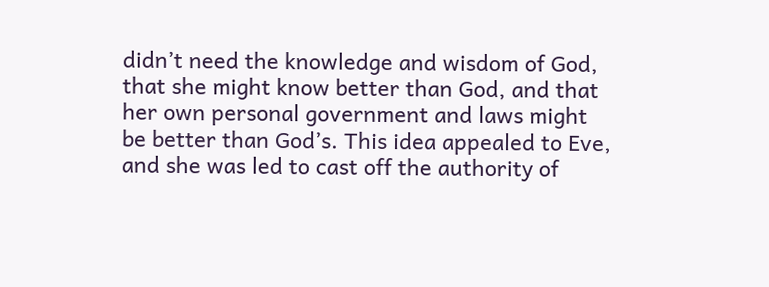didn’t need the knowledge and wisdom of God, that she might know better than God, and that her own personal government and laws might be better than God’s. This idea appealed to Eve, and she was led to cast off the authority of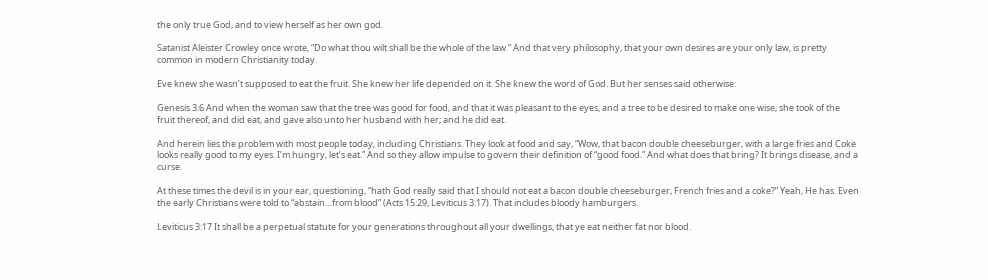the only true God, and to view herself as her own god.

Satanist Aleister Crowley once wrote, “Do what thou wilt shall be the whole of the law.” And that very philosophy, that your own desires are your only law, is pretty common in modern Christianity today.

Eve knew she wasn’t supposed to eat the fruit. She knew her life depended on it. She knew the word of God. But her senses said otherwise:

Genesis 3:6 And when the woman saw that the tree was good for food, and that it was pleasant to the eyes, and a tree to be desired to make one wise, she took of the fruit thereof, and did eat, and gave also unto her husband with her; and he did eat.

And herein lies the problem with most people today, including Christians. They look at food and say, “Wow, that bacon double cheeseburger, with a large fries and Coke looks really good to my eyes. I’m hungry, let’s eat.” And so they allow impulse to govern their definition of “good food.” And what does that bring? It brings disease, and a curse.

At these times the devil is in your ear, questioning, “hath God really said that I should not eat a bacon double cheeseburger, French fries and a coke?” Yeah, He has. Even the early Christians were told to “abstain…from blood” (Acts 15:29, Leviticus 3:17). That includes bloody hamburgers.

Leviticus 3:17 It shall be a perpetual statute for your generations throughout all your dwellings, that ye eat neither fat nor blood.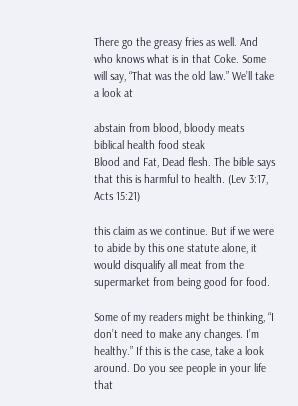There go the greasy fries as well. And who knows what is in that Coke. Some will say, “That was the old law.” We’ll take a look at

abstain from blood, bloody meats biblical health food steak
Blood and Fat, Dead flesh. The bible says that this is harmful to health. (Lev 3:17, Acts 15:21)

this claim as we continue. But if we were to abide by this one statute alone, it would disqualify all meat from the supermarket from being good for food.

Some of my readers might be thinking, “I don’t need to make any changes. I’m healthy.” If this is the case, take a look around. Do you see people in your life that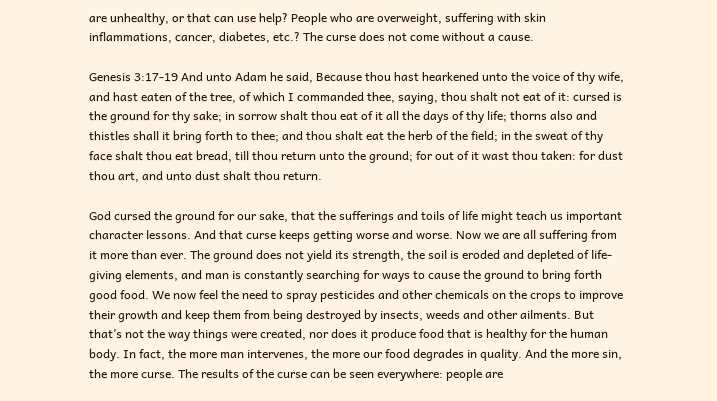are unhealthy, or that can use help? People who are overweight, suffering with skin inflammations, cancer, diabetes, etc.? The curse does not come without a cause.

Genesis 3:17-19 And unto Adam he said, Because thou hast hearkened unto the voice of thy wife, and hast eaten of the tree, of which I commanded thee, saying, thou shalt not eat of it: cursed is the ground for thy sake; in sorrow shalt thou eat of it all the days of thy life; thorns also and thistles shall it bring forth to thee; and thou shalt eat the herb of the field; in the sweat of thy face shalt thou eat bread, till thou return unto the ground; for out of it wast thou taken: for dust thou art, and unto dust shalt thou return.

God cursed the ground for our sake, that the sufferings and toils of life might teach us important character lessons. And that curse keeps getting worse and worse. Now we are all suffering from it more than ever. The ground does not yield its strength, the soil is eroded and depleted of life-giving elements, and man is constantly searching for ways to cause the ground to bring forth good food. We now feel the need to spray pesticides and other chemicals on the crops to improve their growth and keep them from being destroyed by insects, weeds and other ailments. But that’s not the way things were created, nor does it produce food that is healthy for the human body. In fact, the more man intervenes, the more our food degrades in quality. And the more sin, the more curse. The results of the curse can be seen everywhere: people are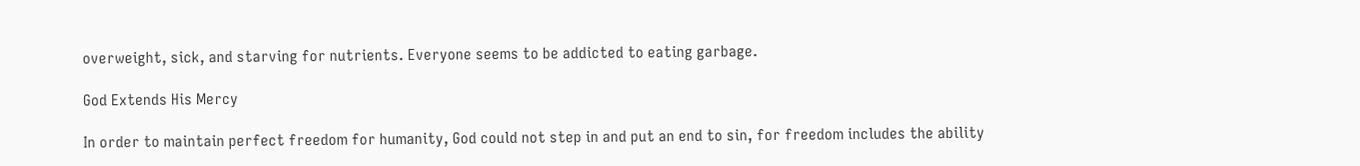overweight, sick, and starving for nutrients. Everyone seems to be addicted to eating garbage.

God Extends His Mercy

In order to maintain perfect freedom for humanity, God could not step in and put an end to sin, for freedom includes the ability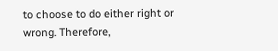to choose to do either right or wrong. Therefore,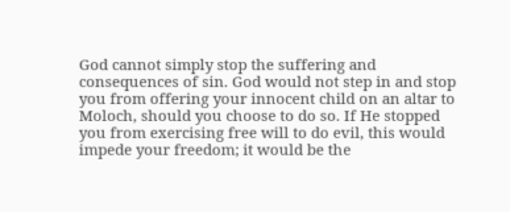God cannot simply stop the suffering and consequences of sin. God would not step in and stop you from offering your innocent child on an altar to Moloch, should you choose to do so. If He stopped you from exercising free will to do evil, this would impede your freedom; it would be the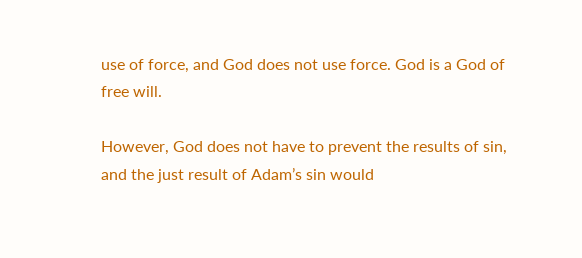use of force, and God does not use force. God is a God of free will.

However, God does not have to prevent the results of sin, and the just result of Adam’s sin would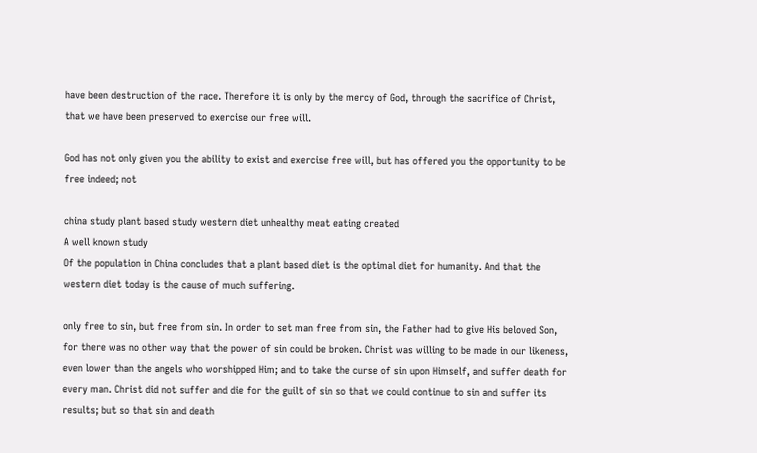have been destruction of the race. Therefore it is only by the mercy of God, through the sacrifice of Christ, that we have been preserved to exercise our free will.

God has not only given you the ability to exist and exercise free will, but has offered you the opportunity to be free indeed; not

china study plant based study western diet unhealthy meat eating created
A well known study
Of the population in China concludes that a plant based diet is the optimal diet for humanity. And that the western diet today is the cause of much suffering.

only free to sin, but free from sin. In order to set man free from sin, the Father had to give His beloved Son, for there was no other way that the power of sin could be broken. Christ was willing to be made in our likeness, even lower than the angels who worshipped Him; and to take the curse of sin upon Himself, and suffer death for every man. Christ did not suffer and die for the guilt of sin so that we could continue to sin and suffer its results; but so that sin and death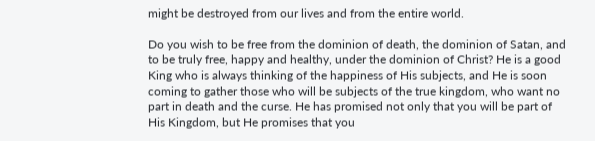might be destroyed from our lives and from the entire world.

Do you wish to be free from the dominion of death, the dominion of Satan, and to be truly free, happy and healthy, under the dominion of Christ? He is a good King who is always thinking of the happiness of His subjects, and He is soon coming to gather those who will be subjects of the true kingdom, who want no part in death and the curse. He has promised not only that you will be part of His Kingdom, but He promises that you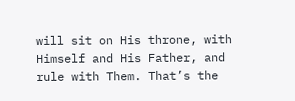will sit on His throne, with Himself and His Father, and rule with Them. That’s the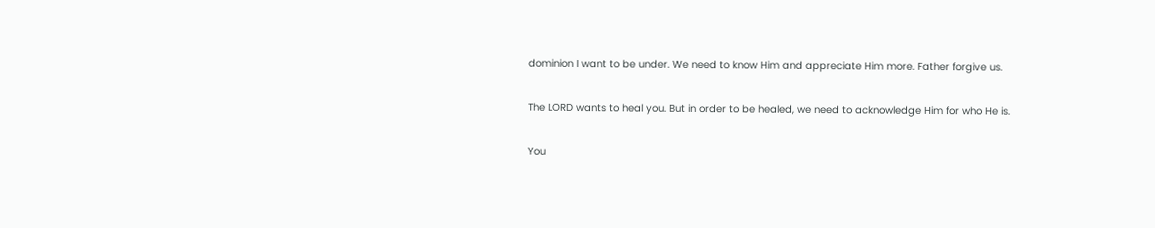dominion I want to be under. We need to know Him and appreciate Him more. Father forgive us.

The LORD wants to heal you. But in order to be healed, we need to acknowledge Him for who He is.

You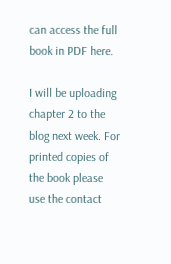can access the full book in PDF here.

I will be uploading chapter 2 to the blog next week. For printed copies of the book please use the contact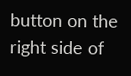button on the right side of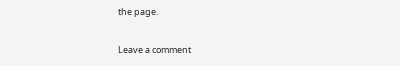the page.

Leave a comment